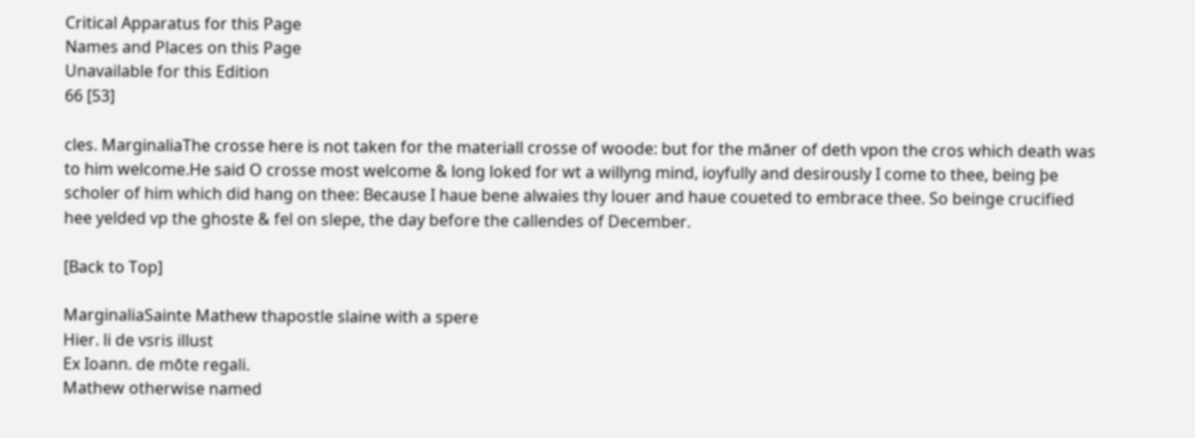Critical Apparatus for this Page
Names and Places on this Page
Unavailable for this Edition
66 [53]

cles. MarginaliaThe crosse here is not taken for the materiall crosse of woode: but for the māner of deth vpon the cros which death was to him welcome.He said O crosse most welcome & long loked for wt a willyng mind, ioyfully and desirously I come to thee, being þe scholer of him which did hang on thee: Because I haue bene alwaies thy louer and haue coueted to embrace thee. So beinge crucified hee yelded vp the ghoste & fel on slepe, the day before the callendes of December.

[Back to Top]

MarginaliaSainte Mathew thapostle slaine with a spere
Hier. li de vsris illust
Ex Ioann. de mōte regali.
Mathew otherwise named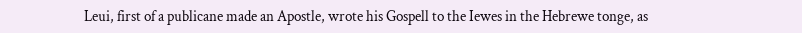Leui, first of a publicane made an Apostle, wrote his Gospell to the Iewes in the Hebrewe tonge, as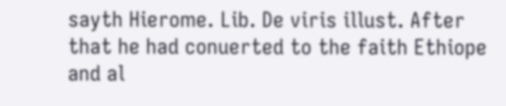sayth Hierome. Lib. De viris illust. After that he had conuerted to the faith Ethiope and al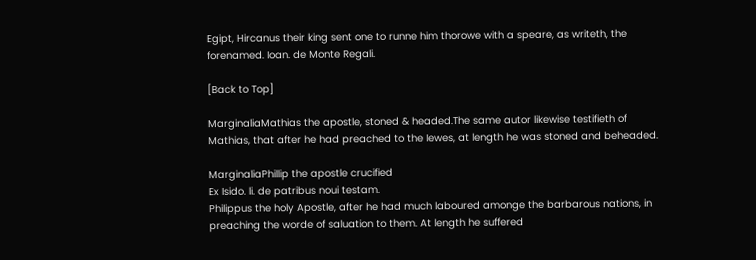Egipt, Hircanus their king sent one to runne him thorowe with a speare, as writeth, the forenamed. Ioan. de Monte Regali.

[Back to Top]

MarginaliaMathias the apostle, stoned & headed.The same autor likewise testifieth of Mathias, that after he had preached to the Iewes, at length he was stoned and beheaded.

MarginaliaPhillip the apostle crucified
Ex Isido. li. de patribus noui testam.
Philippus the holy Apostle, after he had much laboured amonge the barbarous nations, in preaching the worde of saluation to them. At length he suffered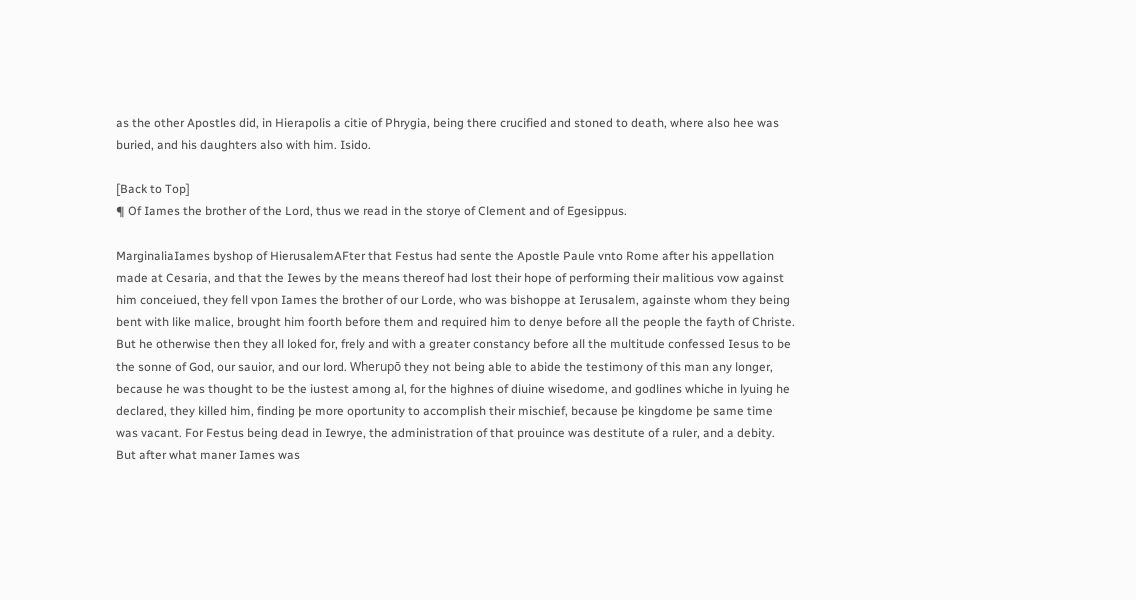as the other Apostles did, in Hierapolis a citie of Phrygia, being there crucified and stoned to death, where also hee was buried, and his daughters also with him. Isido.

[Back to Top]
¶ Of Iames the brother of the Lord, thus we read in the storye of Clement and of Egesippus.

MarginaliaIames byshop of HierusalemAFter that Festus had sente the Apostle Paule vnto Rome after his appellation made at Cesaria, and that the Iewes by the means thereof had lost their hope of performing their malitious vow against him conceiued, they fell vpon Iames the brother of our Lorde, who was bishoppe at Ierusalem, againste whom they being bent with like malice, brought him foorth before them and required him to denye before all the people the fayth of Christe. But he otherwise then they all loked for, frely and with a greater constancy before all the multitude confessed Iesus to be the sonne of God, our sauior, and our lord. Wherupō they not being able to abide the testimony of this man any longer, because he was thought to be the iustest among al, for the highnes of diuine wisedome, and godlines whiche in lyuing he declared, they killed him, finding þe more oportunity to accomplish their mischief, because þe kingdome þe same time was vacant. For Festus being dead in Iewrye, the administration of that prouince was destitute of a ruler, and a debity. But after what maner Iames was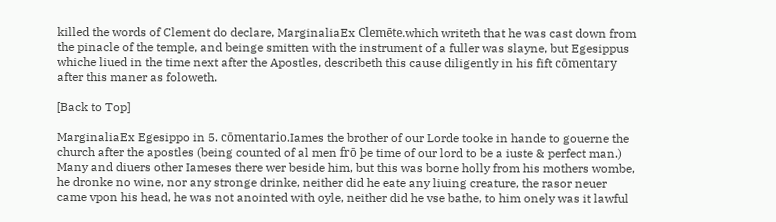killed the words of Clement do declare, MarginaliaEx Clemēte.which writeth that he was cast down from the pinacle of the temple, and beinge smitten with the instrument of a fuller was slayne, but Egesippus whiche liued in the time next after the Apostles, describeth this cause diligently in his fift cōmentary after this maner as foloweth.

[Back to Top]

MarginaliaEx Egesippo in 5. cōmentario.Iames the brother of our Lorde tooke in hande to gouerne the church after the apostles (being counted of al men frō þe time of our lord to be a iuste & perfect man.) Many and diuers other Iameses there wer beside him, but this was borne holly from his mothers wombe, he dronke no wine, nor any stronge drinke, neither did he eate any liuing creature, the rasor neuer came vpon his head, he was not anointed with oyle, neither did he vse bathe, to him onely was it lawful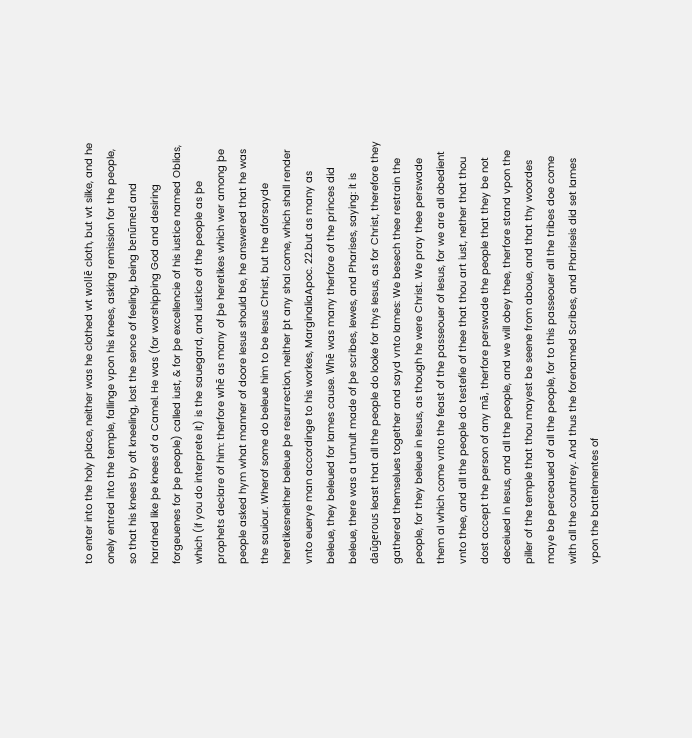to enter into the holy place, neither was he clothed wt wollē cloth, but wt silke, and he onely entred into the temple, fallinge vpon his knees, asking remission for the people, so that his knees by oft kneeling, lost the sence of feeling, being benūmed and hardned like þe knees of a Camel. He was (for worshipping God and desiring forgeuenes for þe people) called iust, & for þe excellencie of his iustice named Oblias, which (if you do interprete it) is the sauegard, and iustice of the people as þe prophets declare of him: therfore whē as many of þe heretikes which wer among þe people asked hym what manner of doore Iesus should be, he answered that he was the sauiour. Wherof some do beleue him to be Iesus Christ, but the aforsayde heretikesneither beleue þe resurrection, neither þt any shal come, which shall render vnto euerye man accordinge to his workes, MarginaliaApoc. 22.but as many as beleue, they beleued for Iames cause. Whē was many therfore of the princes did beleue, there was a tumult made of þe scribes, Iewes, and Pharises, saying: it is daūgerous least that all the people do looke for thys Iesus, as for Christ, therefore they gathered themselues together and sayd vnto Iames: We besech thee restrain the people, for they beleue in Iesus, as though he were Christ. We pray thee perswade them al which come vnto the feast of the passeouer of Iesus, for we are all obedient vnto thee, and all the people do testefie of thee that thou art iust, nether that thou dost accept the person of any mā, therfore perswade the people that they be not deceiued in Iesus, and all the people, and we will obey thee, therfore stand vpon the piller of the temple that thou mayest be seene from aboue, and that thy woordes maye be perceaued of all the people, for to this passeouer all the tribes doe come with all the countrey. And thus the forenamed Scribes, and Phariseis did set Iames vpon the battelmentes of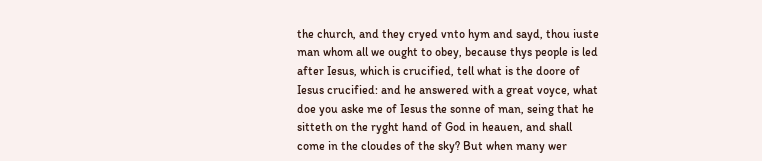the church, and they cryed vnto hym and sayd, thou iuste man whom all we ought to obey, because thys people is led after Iesus, which is crucified, tell what is the doore of Iesus crucified: and he answered with a great voyce, what doe you aske me of Iesus the sonne of man, seing that he sitteth on the ryght hand of God in heauen, and shall come in the cloudes of the sky? But when many wer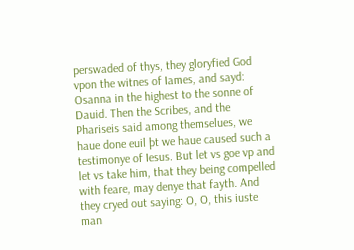perswaded of thys, they gloryfied God vpon the witnes of Iames, and sayd: Osanna in the highest to the sonne of Dauid. Then the Scribes, and the Phariseis said among themselues, we haue done euil þt we haue caused such a testimonye of Iesus. But let vs goe vp and let vs take him, that they being compelled with feare, may denye that fayth. And they cryed out saying: O, O, this iuste man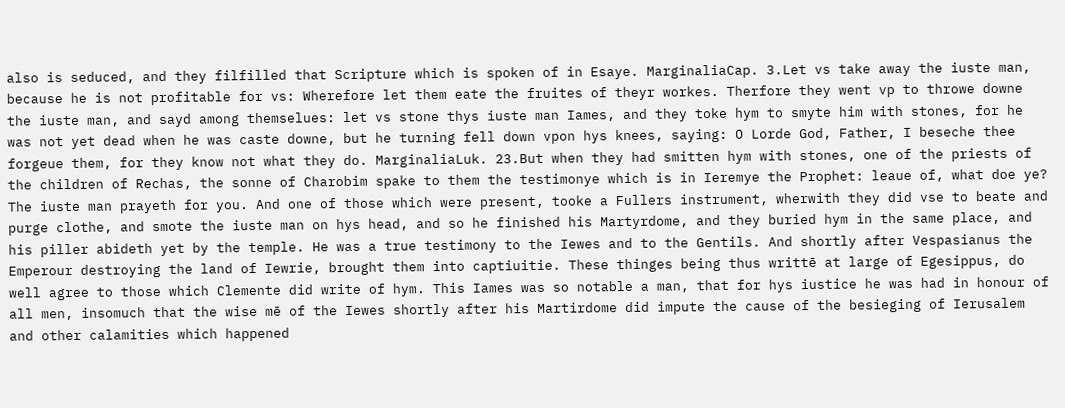also is seduced, and they filfilled that Scripture which is spoken of in Esaye. MarginaliaCap. 3.Let vs take away the iuste man, because he is not profitable for vs: Wherefore let them eate the fruites of theyr workes. Therfore they went vp to throwe downe the iuste man, and sayd among themselues: let vs stone thys iuste man Iames, and they toke hym to smyte him with stones, for he was not yet dead when he was caste downe, but he turning fell down vpon hys knees, saying: O Lorde God, Father, I beseche thee forgeue them, for they know not what they do. MarginaliaLuk. 23.But when they had smitten hym with stones, one of the priests of the children of Rechas, the sonne of Charobim spake to them the testimonye which is in Ieremye the Prophet: leaue of, what doe ye? The iuste man prayeth for you. And one of those which were present, tooke a Fullers instrument, wherwith they did vse to beate and purge clothe, and smote the iuste man on hys head, and so he finished his Martyrdome, and they buried hym in the same place, and his piller abideth yet by the temple. He was a true testimony to the Iewes and to the Gentils. And shortly after Vespasianus the Emperour destroying the land of Iewrie, brought them into captiuitie. These thinges being thus writtē at large of Egesippus, do well agree to those which Clemente did write of hym. This Iames was so notable a man, that for hys iustice he was had in honour of all men, insomuch that the wise mē of the Iewes shortly after his Martirdome did impute the cause of the besieging of Ierusalem and other calamities which happened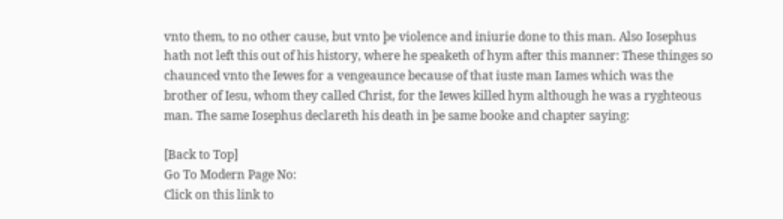vnto them, to no other cause, but vnto þe violence and iniurie done to this man. Also Iosephus hath not left this out of his history, where he speaketh of hym after this manner: These thinges so chaunced vnto the Iewes for a vengeaunce because of that iuste man Iames which was the brother of Iesu, whom they called Christ, for the Iewes killed hym although he was a ryghteous man. The same Iosephus declareth his death in þe same booke and chapter saying:

[Back to Top]
Go To Modern Page No:
Click on this link to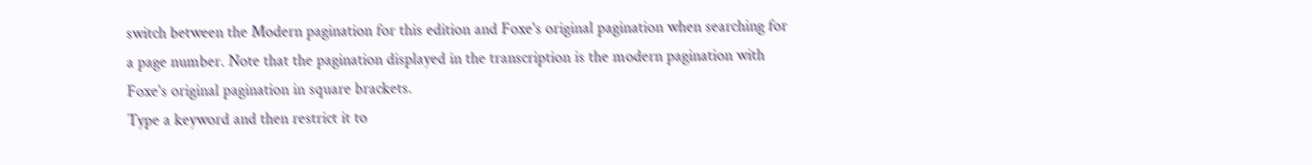switch between the Modern pagination for this edition and Foxe's original pagination when searching for a page number. Note that the pagination displayed in the transcription is the modern pagination with Foxe's original pagination in square brackets.
Type a keyword and then restrict it to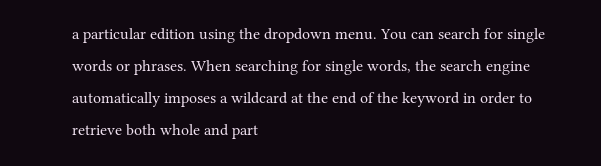a particular edition using the dropdown menu. You can search for single words or phrases. When searching for single words, the search engine automatically imposes a wildcard at the end of the keyword in order to retrieve both whole and part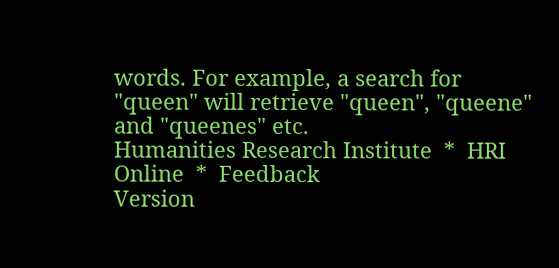words. For example, a search for "queen" will retrieve "queen", "queene" and "queenes" etc.
Humanities Research Institute  *  HRI Online  *  Feedback
Version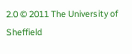2.0 © 2011 The University of Sheffield